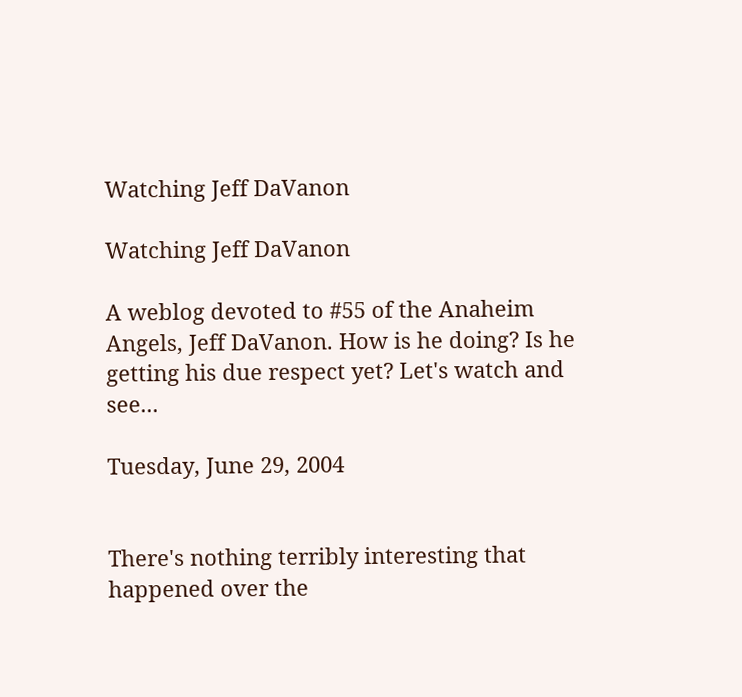Watching Jeff DaVanon

Watching Jeff DaVanon

A weblog devoted to #55 of the Anaheim Angels, Jeff DaVanon. How is he doing? Is he getting his due respect yet? Let's watch and see...

Tuesday, June 29, 2004


There's nothing terribly interesting that happened over the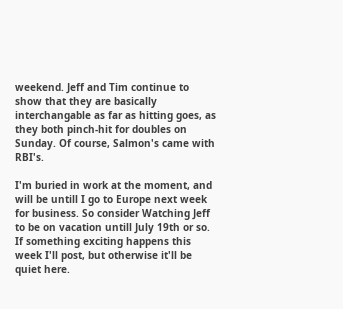weekend. Jeff and Tim continue to show that they are basically interchangable as far as hitting goes, as they both pinch-hit for doubles on Sunday. Of course, Salmon's came with RBI's.

I'm buried in work at the moment, and will be untill I go to Europe next week for business. So consider Watching Jeff to be on vacation untill July 19th or so. If something exciting happens this week I'll post, but otherwise it'll be quiet here.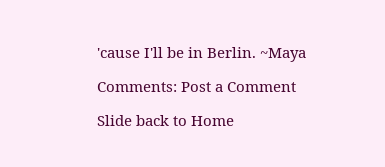'cause I'll be in Berlin. ~Maya

Comments: Post a Comment

Slide back to Home